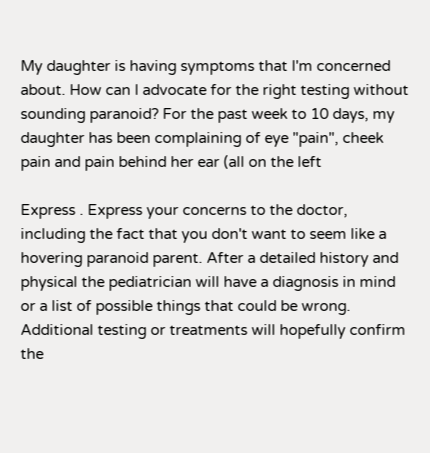My daughter is having symptoms that I'm concerned about. How can I advocate for the right testing without sounding paranoid? For the past week to 10 days, my daughter has been complaining of eye "pain", cheek pain and pain behind her ear (all on the left

Express . Express your concerns to the doctor, including the fact that you don't want to seem like a hovering paranoid parent. After a detailed history and physical the pediatrician will have a diagnosis in mind or a list of possible things that could be wrong. Additional testing or treatments will hopefully confirm the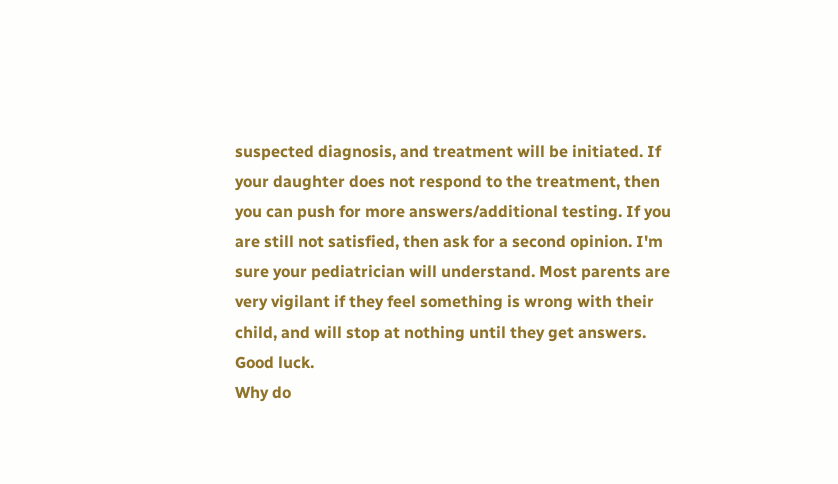suspected diagnosis, and treatment will be initiated. If your daughter does not respond to the treatment, then you can push for more answers/additional testing. If you are still not satisfied, then ask for a second opinion. I'm sure your pediatrician will understand. Most parents are very vigilant if they feel something is wrong with their child, and will stop at nothing until they get answers. Good luck.
Why do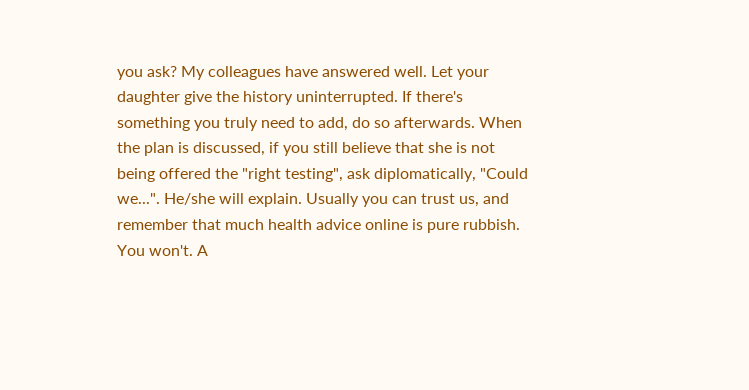you ask? My colleagues have answered well. Let your daughter give the history uninterrupted. If there's something you truly need to add, do so afterwards. When the plan is discussed, if you still believe that she is not being offered the "right testing", ask diplomatically, "Could we...". He/she will explain. Usually you can trust us, and remember that much health advice online is pure rubbish.
You won't. A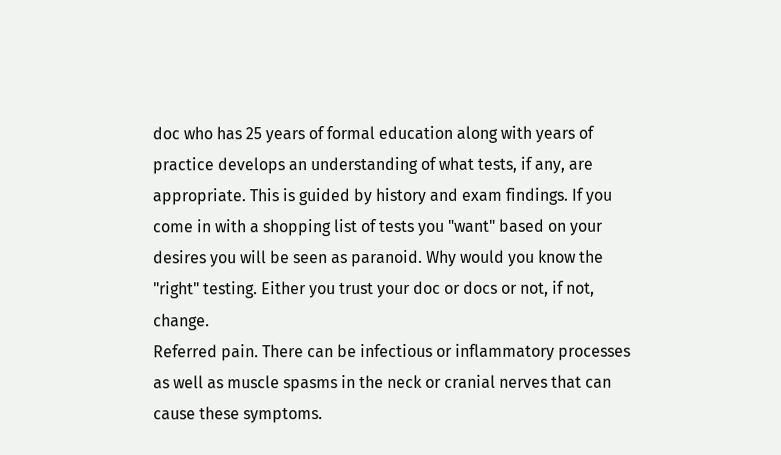doc who has 25 years of formal education along with years of practice develops an understanding of what tests, if any, are appropriate. This is guided by history and exam findings. If you come in with a shopping list of tests you "want" based on your desires you will be seen as paranoid. Why would you know the "right" testing. Either you trust your doc or docs or not, if not, change.
Referred pain. There can be infectious or inflammatory processes as well as muscle spasms in the neck or cranial nerves that can cause these symptoms.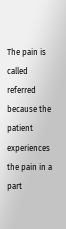The pain is called referred because the patient experiences the pain in a part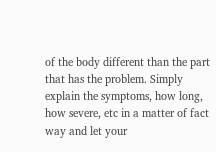of the body different than the part that has the problem. Simply explain the symptoms, how long, how severe, etc in a matter of fact way and let your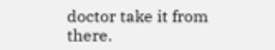doctor take it from there.